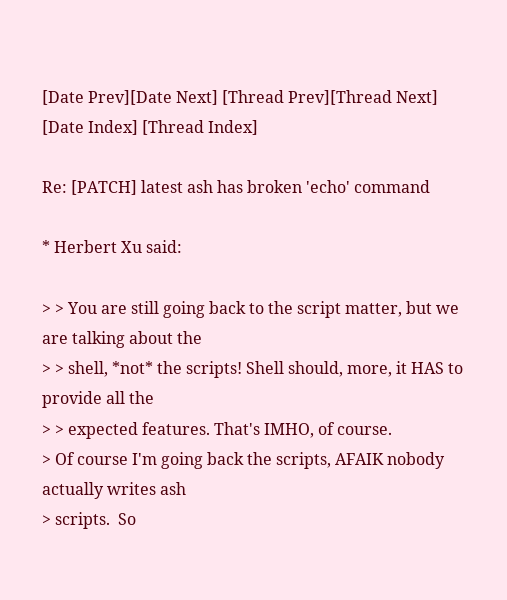[Date Prev][Date Next] [Thread Prev][Thread Next] [Date Index] [Thread Index]

Re: [PATCH] latest ash has broken 'echo' command

* Herbert Xu said:

> > You are still going back to the script matter, but we are talking about the
> > shell, *not* the scripts! Shell should, more, it HAS to provide all the
> > expected features. That's IMHO, of course.
> Of course I'm going back the scripts, AFAIK nobody actually writes ash
> scripts.  So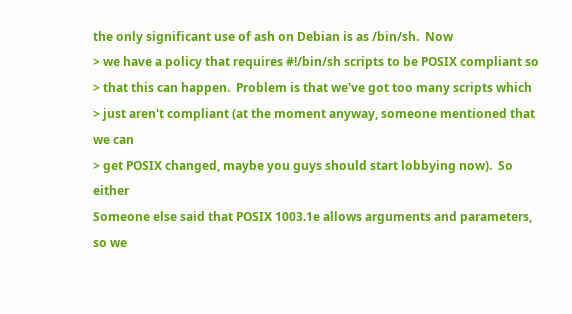the only significant use of ash on Debian is as /bin/sh.  Now
> we have a policy that requires #!/bin/sh scripts to be POSIX compliant so
> that this can happen.  Problem is that we've got too many scripts which
> just aren't compliant (at the moment anyway, someone mentioned that we can
> get POSIX changed, maybe you guys should start lobbying now).  So either
Someone else said that POSIX 1003.1e allows arguments and parameters, so we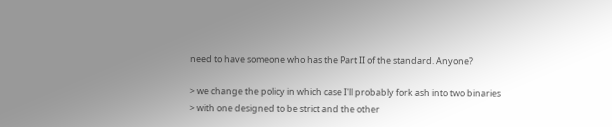need to have someone who has the Part II of the standard. Anyone?

> we change the policy in which case I'll probably fork ash into two binaries
> with one designed to be strict and the other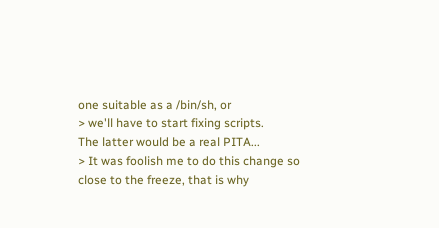one suitable as a /bin/sh, or
> we'll have to start fixing scripts.
The latter would be a real PITA...
> It was foolish me to do this change so close to the freeze, that is why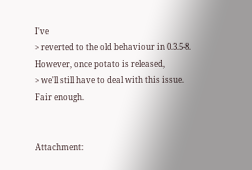I've
> reverted to the old behaviour in 0.3.5-8.  However, once potato is released,
> we'll still have to deal with this issue.
Fair enough.


Attachment: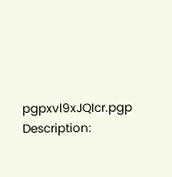pgpxvl9xJQIcr.pgp
Description: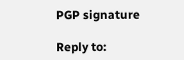PGP signature

Reply to: